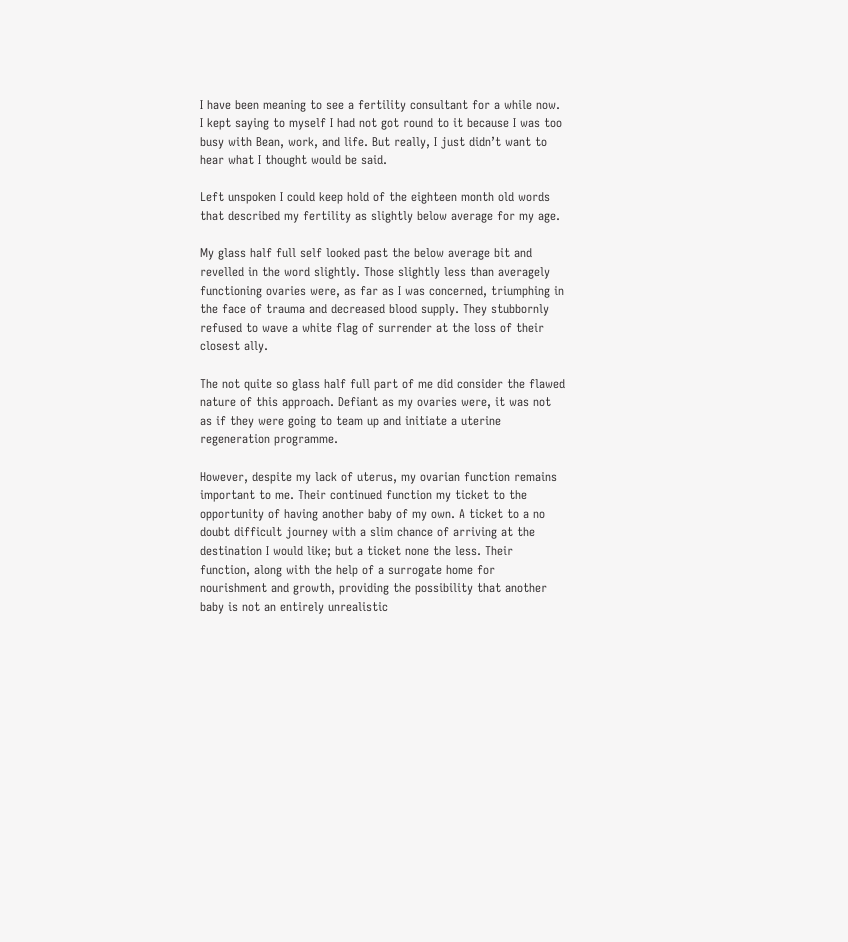I have been meaning to see a fertility consultant for a while now. I kept saying to myself I had not got round to it because I was too busy with Bean, work, and life. But really, I just didn’t want to hear what I thought would be said.

Left unspoken I could keep hold of the eighteen month old words that described my fertility as slightly below average for my age.

My glass half full self looked past the below average bit and revelled in the word slightly. Those slightly less than averagely functioning ovaries were, as far as I was concerned, triumphing in the face of trauma and decreased blood supply. They stubbornly refused to wave a white flag of surrender at the loss of their closest ally.

The not quite so glass half full part of me did consider the flawed nature of this approach. Defiant as my ovaries were, it was not as if they were going to team up and initiate a uterine regeneration programme.

However, despite my lack of uterus, my ovarian function remains important to me. Their continued function my ticket to the opportunity of having another baby of my own. A ticket to a no doubt difficult journey with a slim chance of arriving at the destination I would like; but a ticket none the less. Their function, along with the help of a surrogate home for nourishment and growth, providing the possibility that another baby is not an entirely unrealistic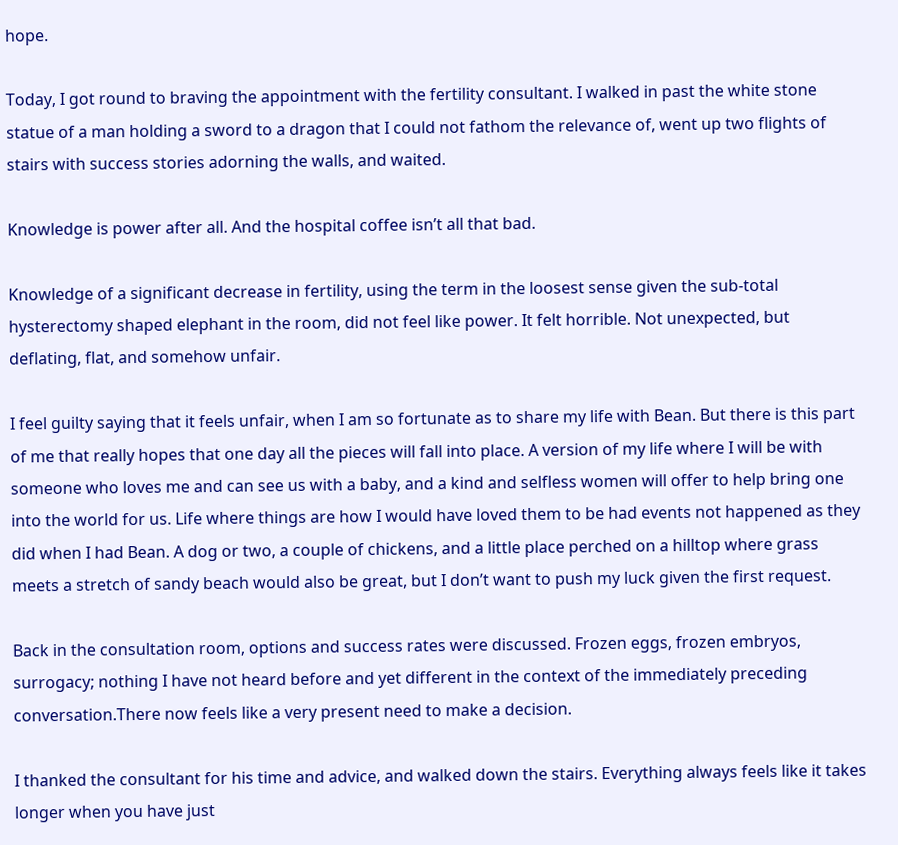hope.

Today, I got round to braving the appointment with the fertility consultant. I walked in past the white stone statue of a man holding a sword to a dragon that I could not fathom the relevance of, went up two flights of stairs with success stories adorning the walls, and waited.

Knowledge is power after all. And the hospital coffee isn’t all that bad.

Knowledge of a significant decrease in fertility, using the term in the loosest sense given the sub-total hysterectomy shaped elephant in the room, did not feel like power. It felt horrible. Not unexpected, but deflating, flat, and somehow unfair.

I feel guilty saying that it feels unfair, when I am so fortunate as to share my life with Bean. But there is this part of me that really hopes that one day all the pieces will fall into place. A version of my life where I will be with someone who loves me and can see us with a baby, and a kind and selfless women will offer to help bring one into the world for us. Life where things are how I would have loved them to be had events not happened as they did when I had Bean. A dog or two, a couple of chickens, and a little place perched on a hilltop where grass meets a stretch of sandy beach would also be great, but I don’t want to push my luck given the first request.

Back in the consultation room, options and success rates were discussed. Frozen eggs, frozen embryos, surrogacy; nothing I have not heard before and yet different in the context of the immediately preceding conversation.There now feels like a very present need to make a decision.

I thanked the consultant for his time and advice, and walked down the stairs. Everything always feels like it takes longer when you have just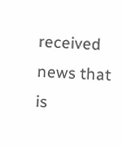received news that is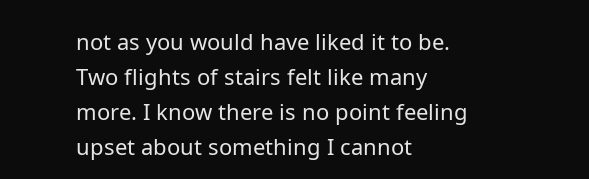not as you would have liked it to be. Two flights of stairs felt like many more. I know there is no point feeling upset about something I cannot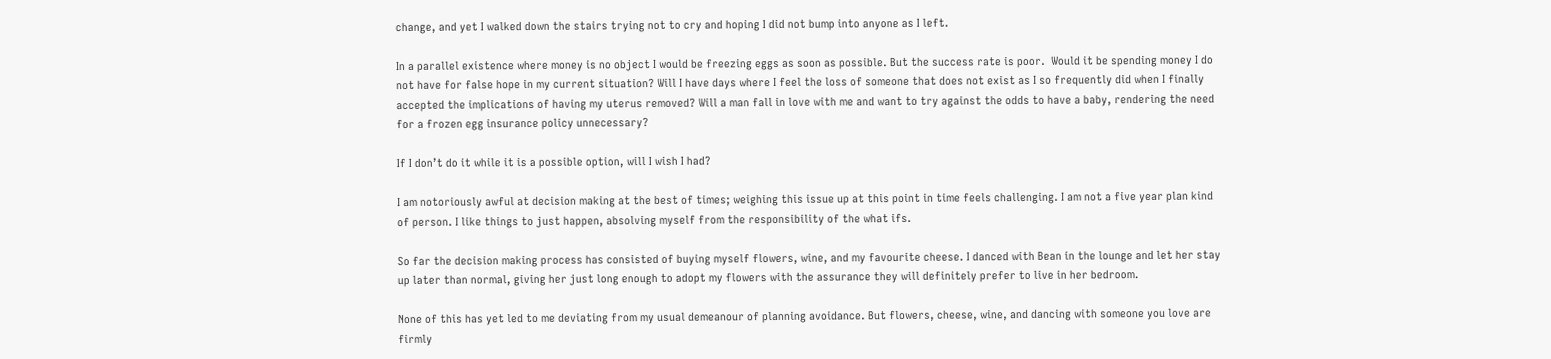change, and yet I walked down the stairs trying not to cry and hoping I did not bump into anyone as I left.

In a parallel existence where money is no object I would be freezing eggs as soon as possible. But the success rate is poor.  Would it be spending money I do not have for false hope in my current situation? Will I have days where I feel the loss of someone that does not exist as I so frequently did when I finally accepted the implications of having my uterus removed? Will a man fall in love with me and want to try against the odds to have a baby, rendering the need for a frozen egg insurance policy unnecessary?

If I don’t do it while it is a possible option, will I wish I had?

I am notoriously awful at decision making at the best of times; weighing this issue up at this point in time feels challenging. I am not a five year plan kind of person. I like things to just happen, absolving myself from the responsibility of the what ifs.

So far the decision making process has consisted of buying myself flowers, wine, and my favourite cheese. I danced with Bean in the lounge and let her stay up later than normal, giving her just long enough to adopt my flowers with the assurance they will definitely prefer to live in her bedroom.

None of this has yet led to me deviating from my usual demeanour of planning avoidance. But flowers, cheese, wine, and dancing with someone you love are firmly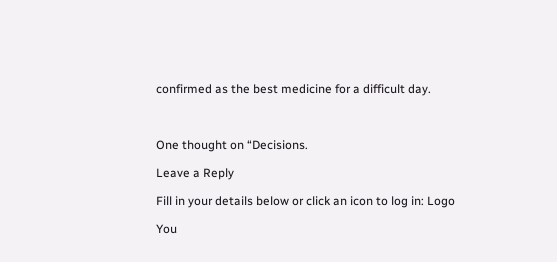confirmed as the best medicine for a difficult day.



One thought on “Decisions.

Leave a Reply

Fill in your details below or click an icon to log in: Logo

You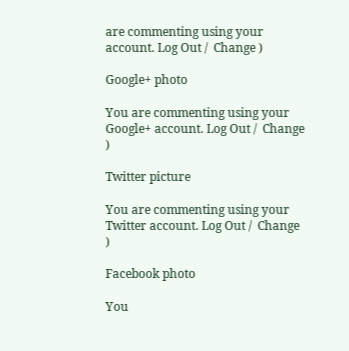are commenting using your account. Log Out /  Change )

Google+ photo

You are commenting using your Google+ account. Log Out /  Change )

Twitter picture

You are commenting using your Twitter account. Log Out /  Change )

Facebook photo

You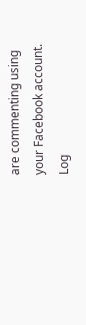are commenting using your Facebook account. Log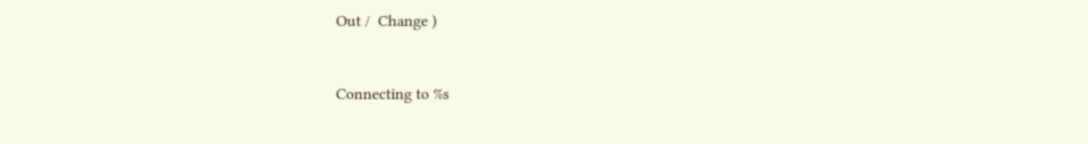Out /  Change )


Connecting to %s